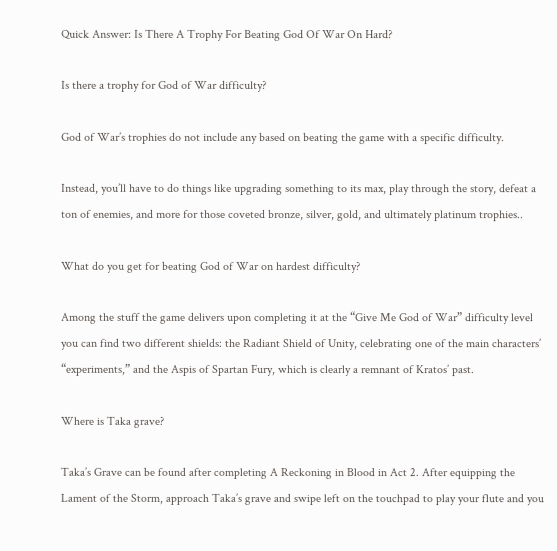Quick Answer: Is There A Trophy For Beating God Of War On Hard?

Is there a trophy for God of War difficulty?

God of War’s trophies do not include any based on beating the game with a specific difficulty.

Instead, you’ll have to do things like upgrading something to its max, play through the story, defeat a ton of enemies, and more for those coveted bronze, silver, gold, and ultimately platinum trophies..

What do you get for beating God of War on hardest difficulty?

Among the stuff the game delivers upon completing it at the “Give Me God of War” difficulty level you can find two different shields: the Radiant Shield of Unity, celebrating one of the main characters’ “experiments,” and the Aspis of Spartan Fury, which is clearly a remnant of Kratos’ past.

Where is Taka grave?

Taka’s Grave can be found after completing A Reckoning in Blood in Act 2. After equipping the Lament of the Storm, approach Taka’s grave and swipe left on the touchpad to play your flute and you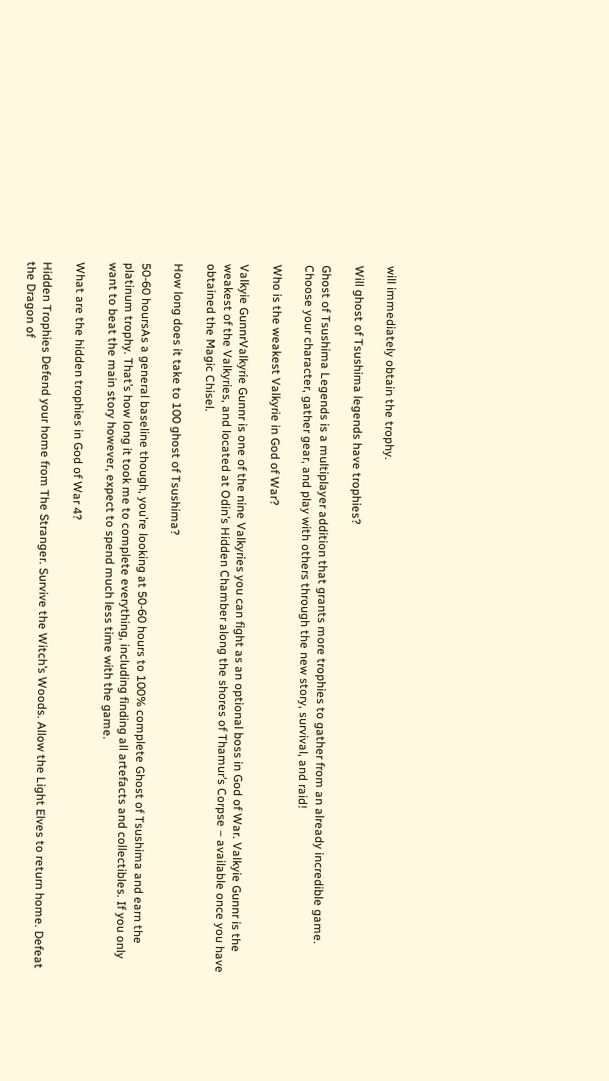will immediately obtain the trophy.

Will ghost of Tsushima legends have trophies?

Ghost of Tsushima Legends is a multiplayer addition that grants more trophies to gather from an already incredible game. Choose your character, gather gear, and play with others through the new story, survival, and raid!

Who is the weakest Valkyrie in God of War?

Valkyie GunnrValkyrie Gunnr is one of the nine Valkyries you can fight as an optional boss in God of War. Valkyie Gunnr is the weakest of the Valkyries, and located at Odin’s Hidden Chamber along the shores of Thamur’s Corpse – available once you have obtained the Magic Chisel.

How long does it take to 100 ghost of Tsushima?

50-60 hoursAs a general baseline though, you’re looking at 50-60 hours to 100% complete Ghost of Tsushima and earn the platinum trophy. That’s how long it took me to complete everything, including finding all artefacts and collectibles. If you only want to beat the main story however, expect to spend much less time with the game.

What are the hidden trophies in God of War 4?

Hidden Trophies Defend your home from The Stranger. Survive the Witch’s Woods. Allow the Light Elves to return home. Defeat the Dragon of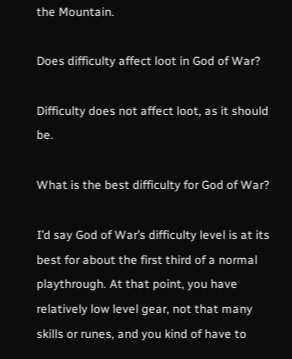the Mountain.

Does difficulty affect loot in God of War?

Difficulty does not affect loot, as it should be.

What is the best difficulty for God of War?

I’d say God of War’s difficulty level is at its best for about the first third of a normal playthrough. At that point, you have relatively low level gear, not that many skills or runes, and you kind of have to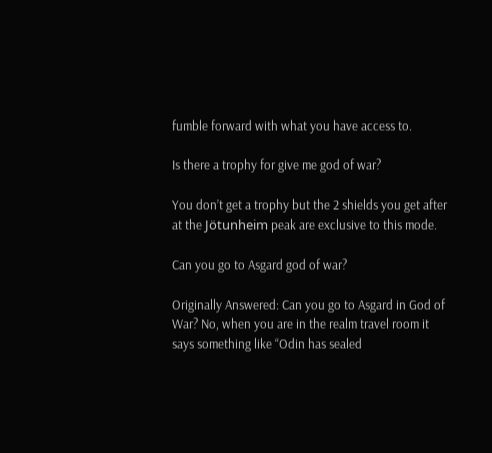fumble forward with what you have access to.

Is there a trophy for give me god of war?

You don’t get a trophy but the 2 shields you get after at the Jötunheim peak are exclusive to this mode.

Can you go to Asgard god of war?

Originally Answered: Can you go to Asgard in God of War? No, when you are in the realm travel room it says something like “Odin has sealed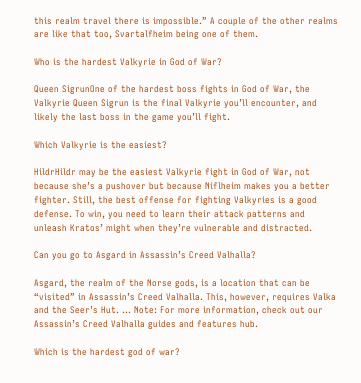this realm travel there is impossible.” A couple of the other realms are like that too, Svartalfheim being one of them.

Who is the hardest Valkyrie in God of War?

Queen SigrunOne of the hardest boss fights in God of War, the Valkyrie Queen Sigrun is the final Valkyrie you’ll encounter, and likely the last boss in the game you’ll fight.

Which Valkyrie is the easiest?

HildrHildr may be the easiest Valkyrie fight in God of War, not because she’s a pushover but because Niflheim makes you a better fighter. Still, the best offense for fighting Valkyries is a good defense. To win, you need to learn their attack patterns and unleash Kratos’ might when they’re vulnerable and distracted.

Can you go to Asgard in Assassin’s Creed Valhalla?

Asgard, the realm of the Norse gods, is a location that can be “visited” in Assassin’s Creed Valhalla. This, however, requires Valka and the Seer’s Hut. … Note: For more information, check out our Assassin’s Creed Valhalla guides and features hub.

Which is the hardest god of war?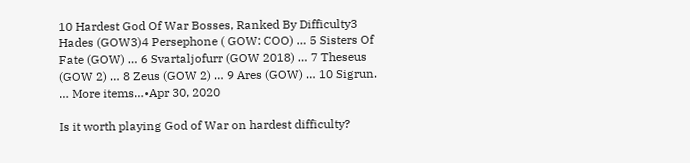10 Hardest God Of War Bosses, Ranked By Difficulty3 Hades (GOW3)4 Persephone ( GOW: COO) … 5 Sisters Of Fate (GOW) … 6 Svartaljofurr (GOW 2018) … 7 Theseus (GOW 2) … 8 Zeus (GOW 2) … 9 Ares (GOW) … 10 Sigrun. … More items…•Apr 30, 2020

Is it worth playing God of War on hardest difficulty?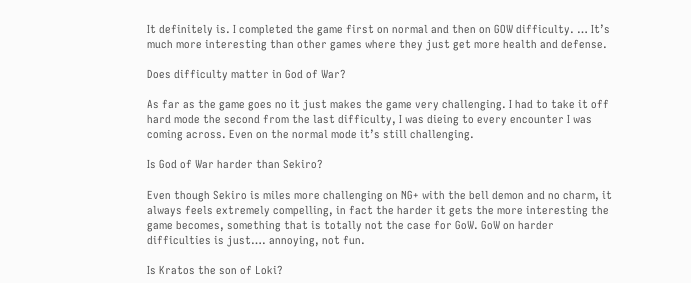It definitely is. I completed the game first on normal and then on GOW difficulty. … It’s much more interesting than other games where they just get more health and defense.

Does difficulty matter in God of War?

As far as the game goes no it just makes the game very challenging. I had to take it off hard mode the second from the last difficulty, I was dieing to every encounter I was coming across. Even on the normal mode it’s still challenging.

Is God of War harder than Sekiro?

Even though Sekiro is miles more challenging on NG+ with the bell demon and no charm, it always feels extremely compelling, in fact the harder it gets the more interesting the game becomes, something that is totally not the case for GoW. GoW on harder difficulties is just…. annoying, not fun.

Is Kratos the son of Loki?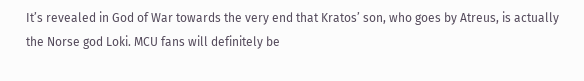It’s revealed in God of War towards the very end that Kratos’ son, who goes by Atreus, is actually the Norse god Loki. MCU fans will definitely be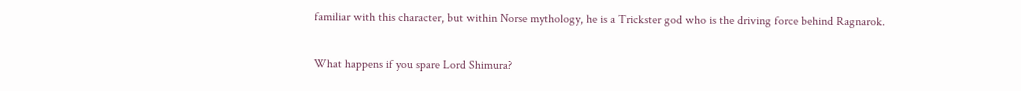familiar with this character, but within Norse mythology, he is a Trickster god who is the driving force behind Ragnarok.

What happens if you spare Lord Shimura?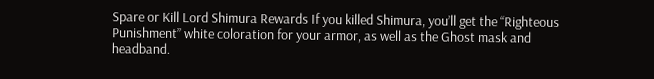Spare or Kill Lord Shimura Rewards If you killed Shimura, you’ll get the “Righteous Punishment” white coloration for your armor, as well as the Ghost mask and headband.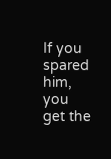If you spared him, you get the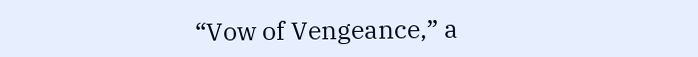“Vow of Vengeance,” a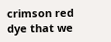crimson red dye that we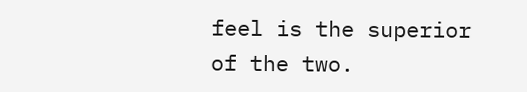feel is the superior of the two.